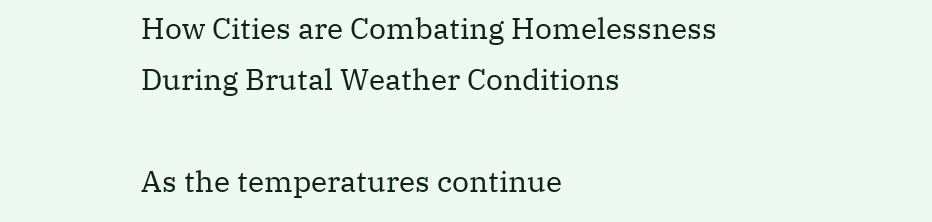How Cities are Combating Homelessness During Brutal Weather Conditions

As the temperatures continue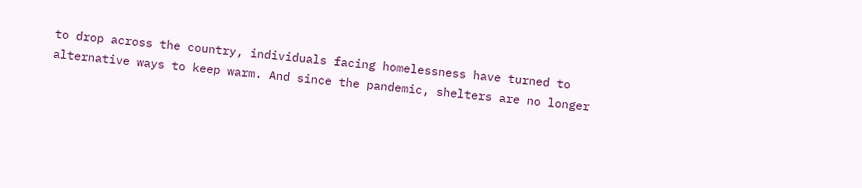to drop across the country, individuals facing homelessness have turned to alternative ways to keep warm. And since the pandemic, shelters are no longer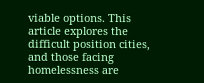viable options. This article explores the difficult position cities, and those facing homelessness are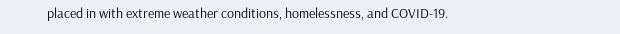placed in with extreme weather conditions, homelessness, and COVID-19.